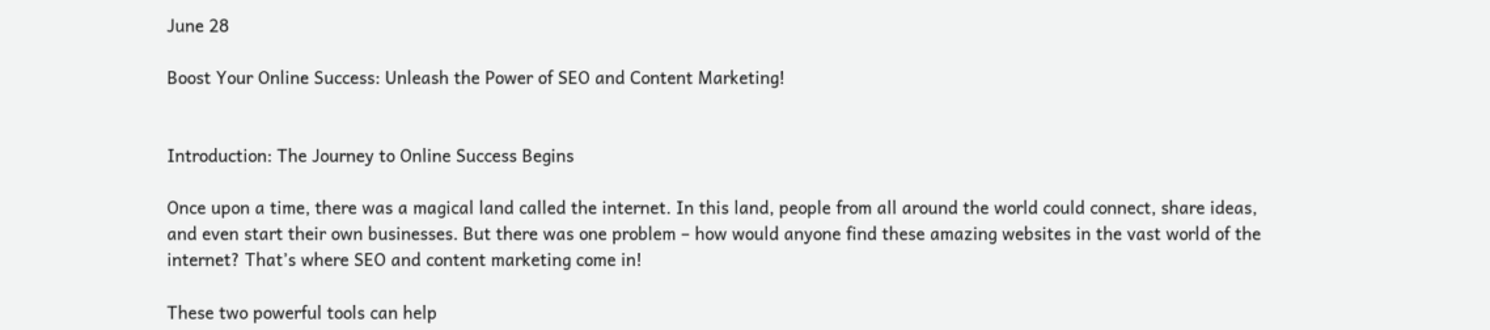June 28

Boost Your Online Success: Unleash the Power of SEO and Content Marketing!


Introduction: The Journey to Online Success Begins

Once upon a time, there was a magical land called the internet. In this land, people from all around the world could connect, share ideas, and even start their own businesses. But there was one problem – how would anyone find these amazing websites in the vast world of the internet? That’s where SEO and content marketing come in!

These two powerful tools can help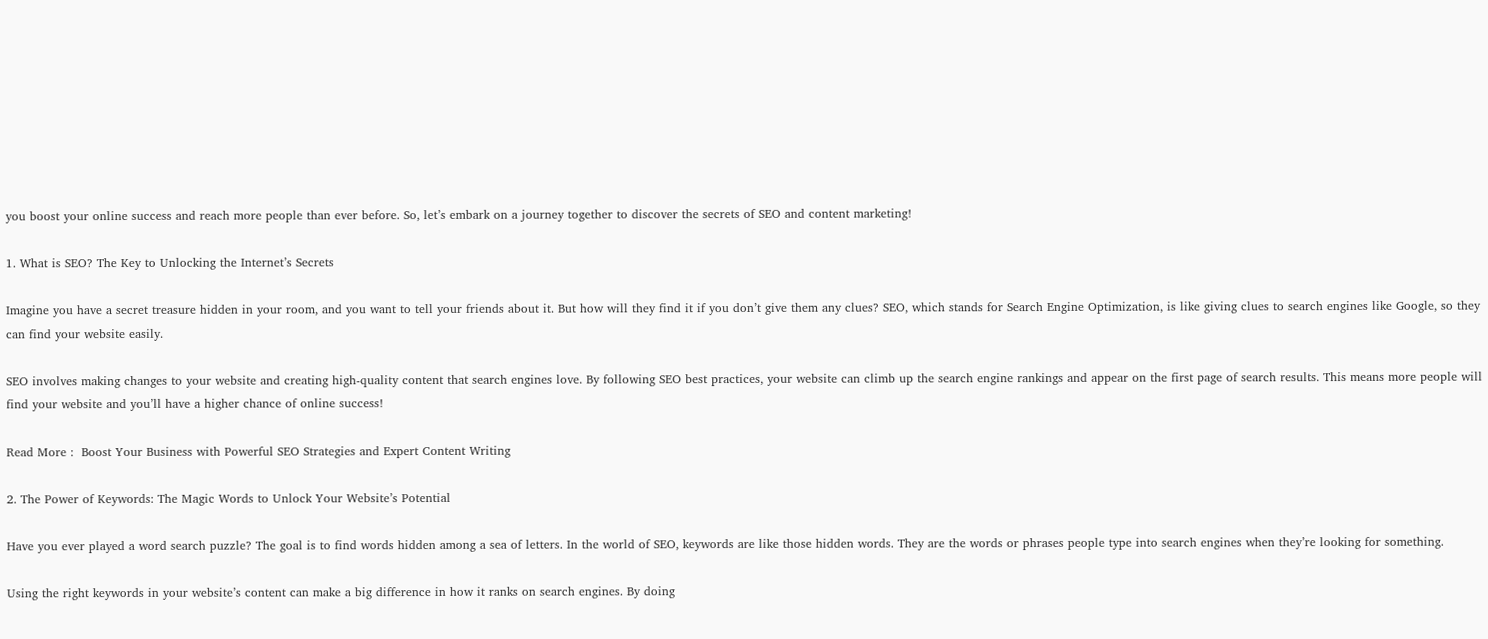you boost your online success and reach more people than ever before. So, let’s embark on a journey together to discover the secrets of SEO and content marketing!

1. What is SEO? The Key to Unlocking the Internet’s Secrets

Imagine you have a secret treasure hidden in your room, and you want to tell your friends about it. But how will they find it if you don’t give them any clues? SEO, which stands for Search Engine Optimization, is like giving clues to search engines like Google, so they can find your website easily.

SEO involves making changes to your website and creating high-quality content that search engines love. By following SEO best practices, your website can climb up the search engine rankings and appear on the first page of search results. This means more people will find your website and you’ll have a higher chance of online success!

Read More :  Boost Your Business with Powerful SEO Strategies and Expert Content Writing

2. The Power of Keywords: The Magic Words to Unlock Your Website’s Potential

Have you ever played a word search puzzle? The goal is to find words hidden among a sea of letters. In the world of SEO, keywords are like those hidden words. They are the words or phrases people type into search engines when they’re looking for something.

Using the right keywords in your website’s content can make a big difference in how it ranks on search engines. By doing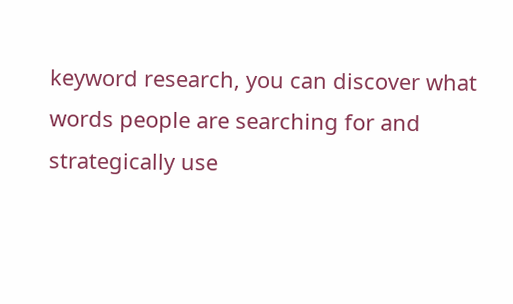keyword research, you can discover what words people are searching for and strategically use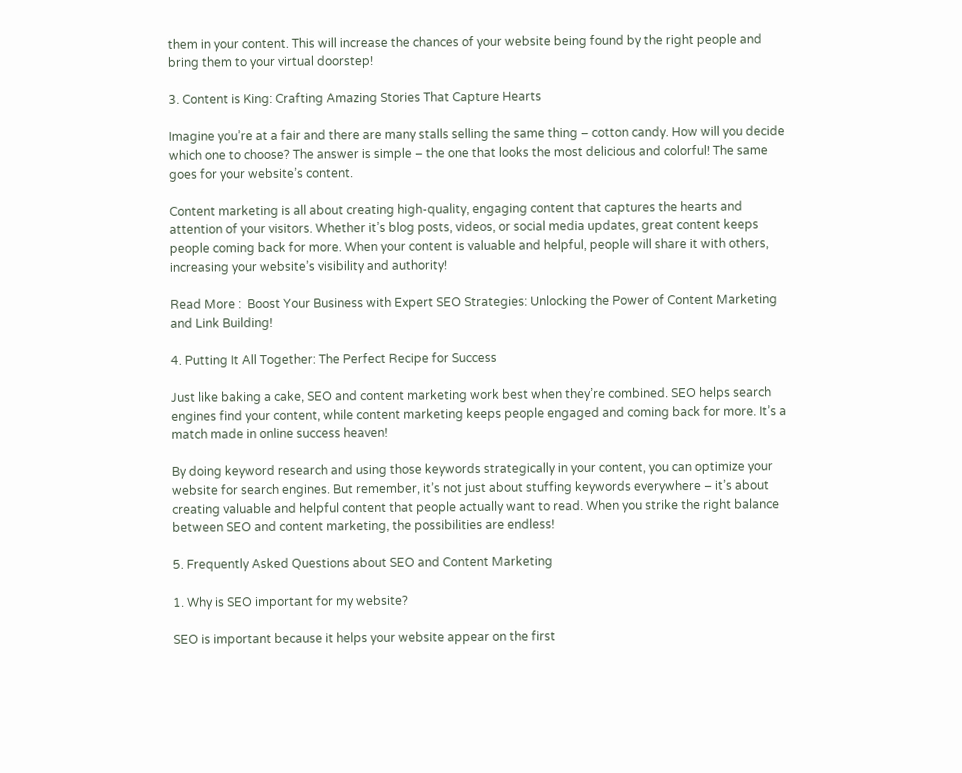them in your content. This will increase the chances of your website being found by the right people and bring them to your virtual doorstep!

3. Content is King: Crafting Amazing Stories That Capture Hearts

Imagine you’re at a fair and there are many stalls selling the same thing – cotton candy. How will you decide which one to choose? The answer is simple – the one that looks the most delicious and colorful! The same goes for your website’s content.

Content marketing is all about creating high-quality, engaging content that captures the hearts and attention of your visitors. Whether it’s blog posts, videos, or social media updates, great content keeps people coming back for more. When your content is valuable and helpful, people will share it with others, increasing your website’s visibility and authority!

Read More :  Boost Your Business with Expert SEO Strategies: Unlocking the Power of Content Marketing and Link Building!

4. Putting It All Together: The Perfect Recipe for Success

Just like baking a cake, SEO and content marketing work best when they’re combined. SEO helps search engines find your content, while content marketing keeps people engaged and coming back for more. It’s a match made in online success heaven!

By doing keyword research and using those keywords strategically in your content, you can optimize your website for search engines. But remember, it’s not just about stuffing keywords everywhere – it’s about creating valuable and helpful content that people actually want to read. When you strike the right balance between SEO and content marketing, the possibilities are endless!

5. Frequently Asked Questions about SEO and Content Marketing

1. Why is SEO important for my website?

SEO is important because it helps your website appear on the first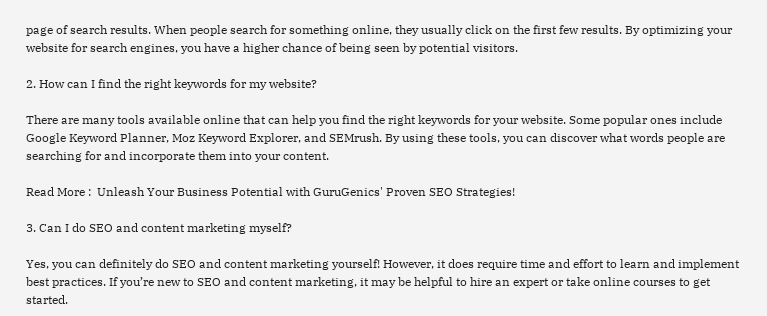page of search results. When people search for something online, they usually click on the first few results. By optimizing your website for search engines, you have a higher chance of being seen by potential visitors.

2. How can I find the right keywords for my website?

There are many tools available online that can help you find the right keywords for your website. Some popular ones include Google Keyword Planner, Moz Keyword Explorer, and SEMrush. By using these tools, you can discover what words people are searching for and incorporate them into your content.

Read More :  Unleash Your Business Potential with GuruGenics' Proven SEO Strategies!

3. Can I do SEO and content marketing myself?

Yes, you can definitely do SEO and content marketing yourself! However, it does require time and effort to learn and implement best practices. If you’re new to SEO and content marketing, it may be helpful to hire an expert or take online courses to get started.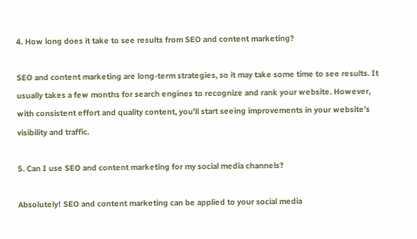4. How long does it take to see results from SEO and content marketing?

SEO and content marketing are long-term strategies, so it may take some time to see results. It usually takes a few months for search engines to recognize and rank your website. However, with consistent effort and quality content, you’ll start seeing improvements in your website’s visibility and traffic.

5. Can I use SEO and content marketing for my social media channels?

Absolutely! SEO and content marketing can be applied to your social media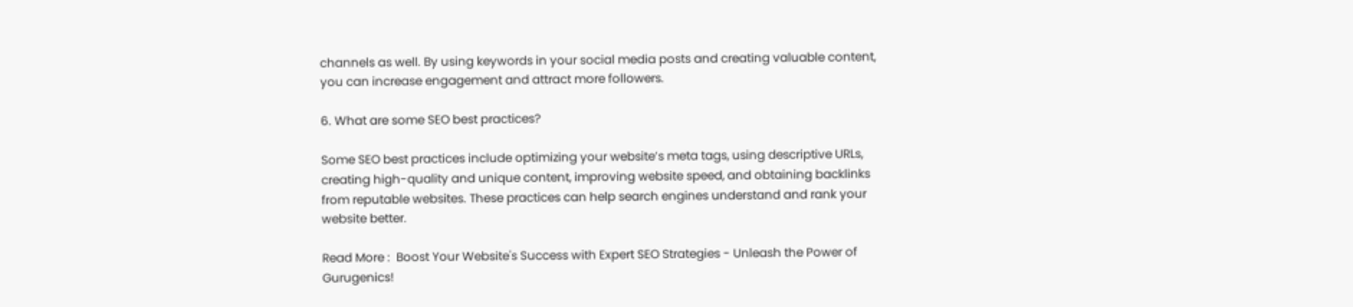channels as well. By using keywords in your social media posts and creating valuable content, you can increase engagement and attract more followers.

6. What are some SEO best practices?

Some SEO best practices include optimizing your website’s meta tags, using descriptive URLs, creating high-quality and unique content, improving website speed, and obtaining backlinks from reputable websites. These practices can help search engines understand and rank your website better.

Read More :  Boost Your Website's Success with Expert SEO Strategies - Unleash the Power of Gurugenics!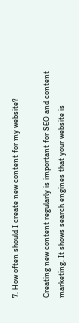7. How often should I create new content for my website?

Creating new content regularly is important for SEO and content marketing. It shows search engines that your website is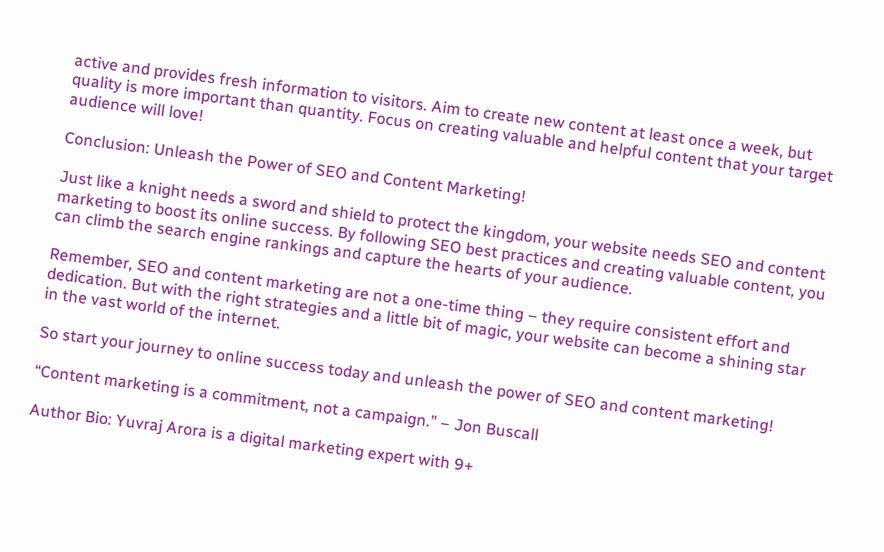active and provides fresh information to visitors. Aim to create new content at least once a week, but quality is more important than quantity. Focus on creating valuable and helpful content that your target audience will love!

Conclusion: Unleash the Power of SEO and Content Marketing!

Just like a knight needs a sword and shield to protect the kingdom, your website needs SEO and content marketing to boost its online success. By following SEO best practices and creating valuable content, you can climb the search engine rankings and capture the hearts of your audience.

Remember, SEO and content marketing are not a one-time thing – they require consistent effort and dedication. But with the right strategies and a little bit of magic, your website can become a shining star in the vast world of the internet.

So start your journey to online success today and unleash the power of SEO and content marketing!

“Content marketing is a commitment, not a campaign.” – Jon Buscall

Author Bio: Yuvraj Arora is a digital marketing expert with 9+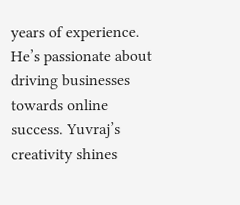years of experience. He’s passionate about driving businesses towards online success. Yuvraj’s creativity shines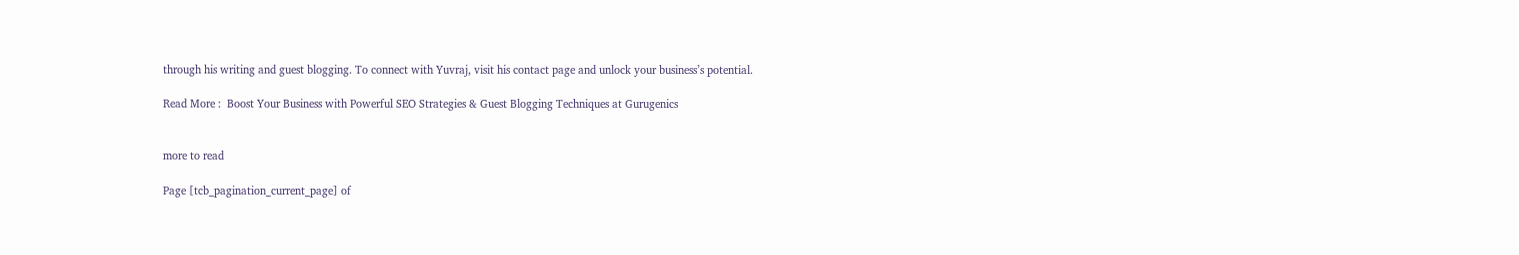through his writing and guest blogging. To connect with Yuvraj, visit his contact page and unlock your business’s potential.

Read More :  Boost Your Business with Powerful SEO Strategies & Guest Blogging Techniques at Gurugenics


more to read

Page [tcb_pagination_current_page] of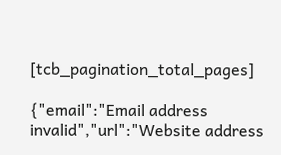[tcb_pagination_total_pages]

{"email":"Email address invalid","url":"Website address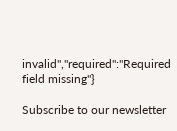invalid","required":"Required field missing"}

Subscribe to our newsletter